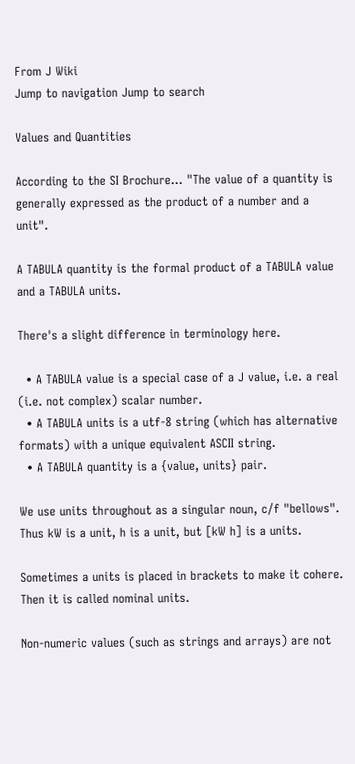From J Wiki
Jump to navigation Jump to search

Values and Quantities

According to the SI Brochure… "The value of a quantity is generally expressed as the product of a number and a unit".

A TABULA quantity is the formal product of a TABULA value and a TABULA units.

There's a slight difference in terminology here.

  • A TABULA value is a special case of a J value, i.e. a real (i.e. not complex) scalar number.
  • A TABULA units is a utf-8 string (which has alternative formats) with a unique equivalent ASCII string.
  • A TABULA quantity is a {value, units} pair.

We use units throughout as a singular noun, c/f "bellows". Thus kW is a unit, h is a unit, but [kW h] is a units.

Sometimes a units is placed in brackets to make it cohere. Then it is called nominal units.

Non-numeric values (such as strings and arrays) are not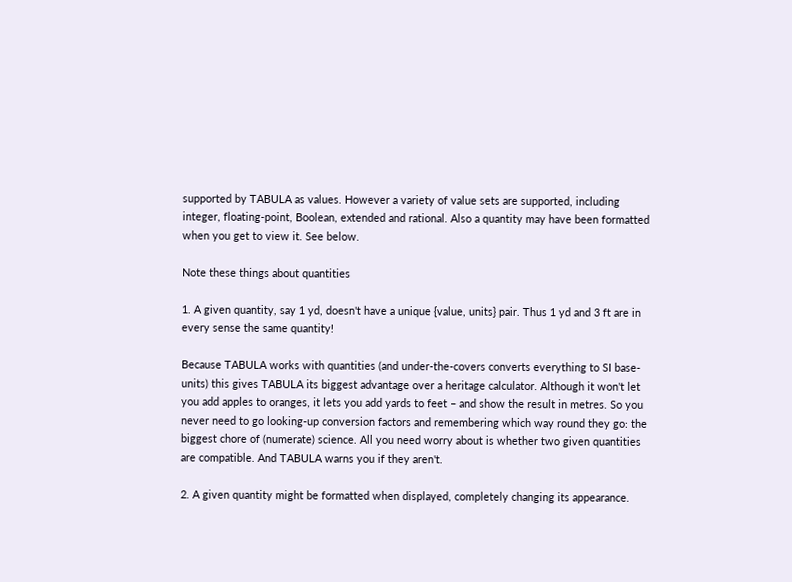supported by TABULA as values. However a variety of value sets are supported, including integer, floating-point, Boolean, extended and rational. Also a quantity may have been formatted when you get to view it. See below.

Note these things about quantities

1. A given quantity, say 1 yd, doesn't have a unique {value, units} pair. Thus 1 yd and 3 ft are in every sense the same quantity!

Because TABULA works with quantities (and under-the-covers converts everything to SI base-units) this gives TABULA its biggest advantage over a heritage calculator. Although it won't let you add apples to oranges, it lets you add yards to feet – and show the result in metres. So you never need to go looking-up conversion factors and remembering which way round they go: the biggest chore of (numerate) science. All you need worry about is whether two given quantities are compatible. And TABULA warns you if they aren't.

2. A given quantity might be formatted when displayed, completely changing its appearance.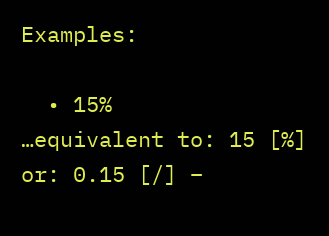Examples:

  • 15%                 …equivalent to: 15 [%] or: 0.15 [/] –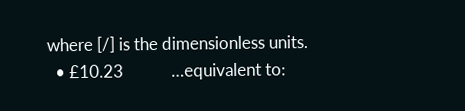where [/] is the dimensionless units.
  • £10.23            …equivalent to: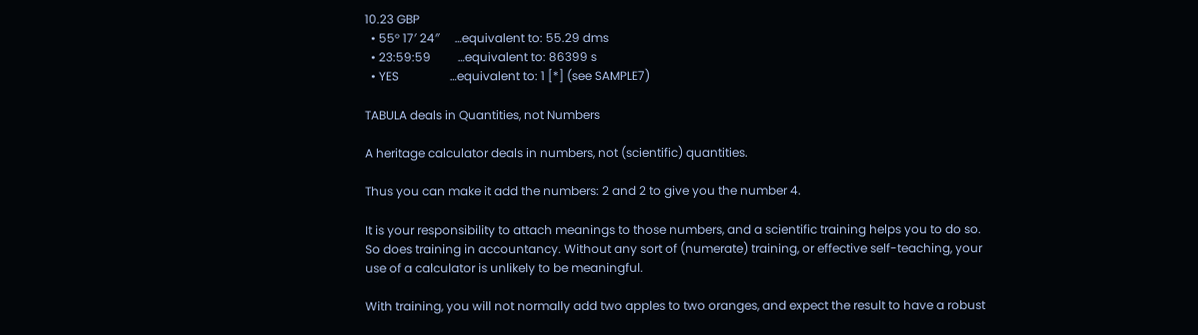10.23 GBP
  • 55° 17′ 24″     …equivalent to: 55.29 dms
  • 23:59:59         …equivalent to: 86399 s
  • YES                 …equivalent to: 1 [*] (see SAMPLE7)

TABULA deals in Quantities, not Numbers

A heritage calculator deals in numbers, not (scientific) quantities.

Thus you can make it add the numbers: 2 and 2 to give you the number 4.

It is your responsibility to attach meanings to those numbers, and a scientific training helps you to do so. So does training in accountancy. Without any sort of (numerate) training, or effective self-teaching, your use of a calculator is unlikely to be meaningful.

With training, you will not normally add two apples to two oranges, and expect the result to have a robust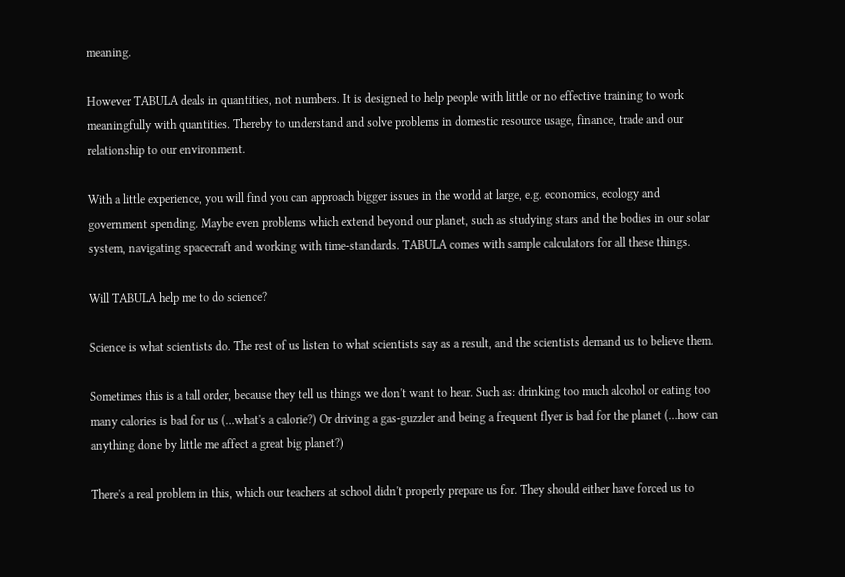meaning.

However TABULA deals in quantities, not numbers. It is designed to help people with little or no effective training to work meaningfully with quantities. Thereby to understand and solve problems in domestic resource usage, finance, trade and our relationship to our environment.

With a little experience, you will find you can approach bigger issues in the world at large, e.g. economics, ecology and government spending. Maybe even problems which extend beyond our planet, such as studying stars and the bodies in our solar system, navigating spacecraft and working with time-standards. TABULA comes with sample calculators for all these things.

Will TABULA help me to do science?

Science is what scientists do. The rest of us listen to what scientists say as a result, and the scientists demand us to believe them.

Sometimes this is a tall order, because they tell us things we don't want to hear. Such as: drinking too much alcohol or eating too many calories is bad for us (…what's a calorie?) Or driving a gas-guzzler and being a frequent flyer is bad for the planet (…how can anything done by little me affect a great big planet?)

There's a real problem in this, which our teachers at school didn't properly prepare us for. They should either have forced us to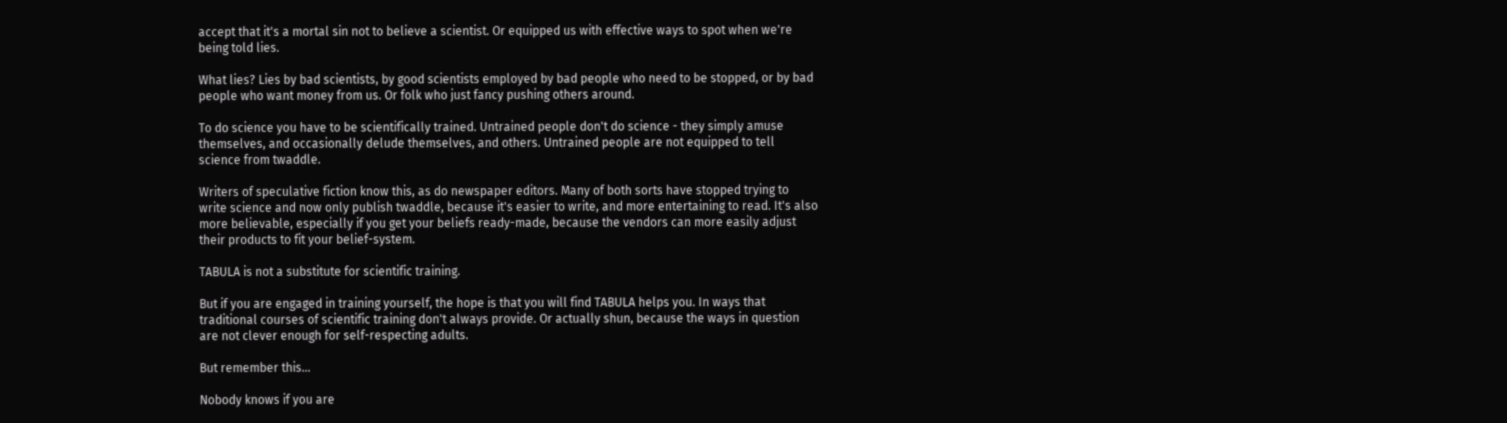accept that it's a mortal sin not to believe a scientist. Or equipped us with effective ways to spot when we're being told lies.

What lies? Lies by bad scientists, by good scientists employed by bad people who need to be stopped, or by bad people who want money from us. Or folk who just fancy pushing others around.

To do science you have to be scientifically trained. Untrained people don't do science - they simply amuse themselves, and occasionally delude themselves, and others. Untrained people are not equipped to tell science from twaddle.

Writers of speculative fiction know this, as do newspaper editors. Many of both sorts have stopped trying to write science and now only publish twaddle, because it's easier to write, and more entertaining to read. It's also more believable, especially if you get your beliefs ready-made, because the vendors can more easily adjust their products to fit your belief-system.

TABULA is not a substitute for scientific training.

But if you are engaged in training yourself, the hope is that you will find TABULA helps you. In ways that traditional courses of scientific training don't always provide. Or actually shun, because the ways in question are not clever enough for self-respecting adults.

But remember this…

Nobody knows if you are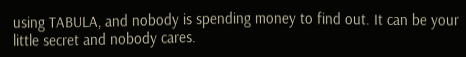using TABULA, and nobody is spending money to find out. It can be your little secret and nobody cares.